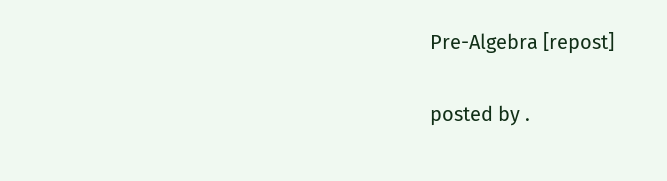Pre-Algebra [repost]

posted by .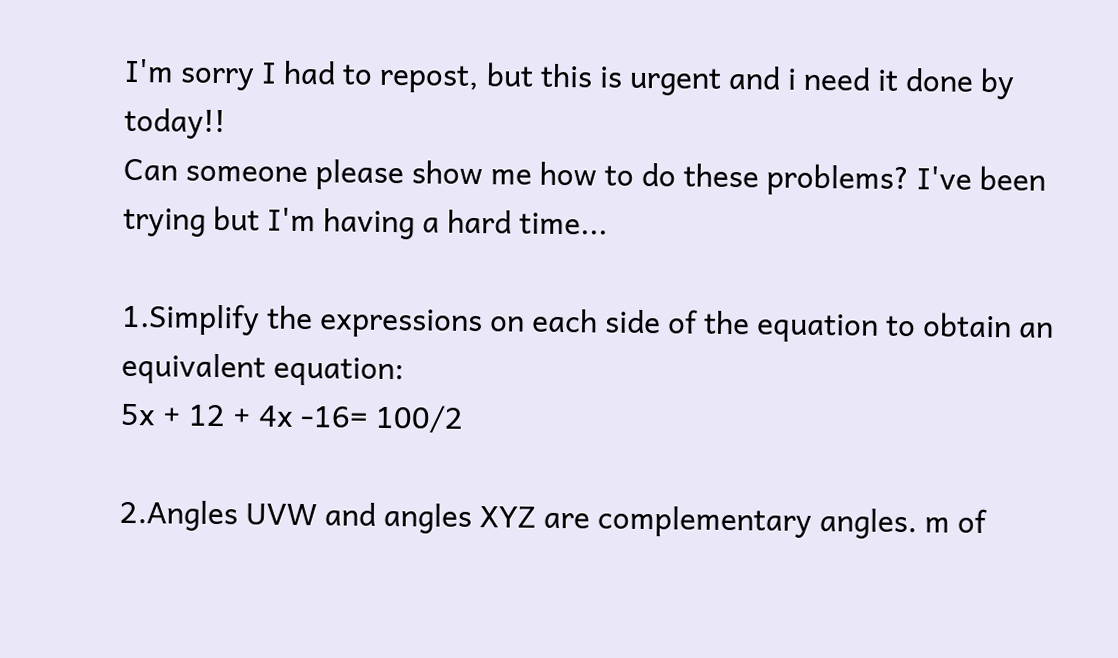I'm sorry I had to repost, but this is urgent and i need it done by today!!
Can someone please show me how to do these problems? I've been trying but I'm having a hard time...

1.Simplify the expressions on each side of the equation to obtain an equivalent equation:
5x + 12 + 4x -16= 100/2

2.Angles UVW and angles XYZ are complementary angles. m of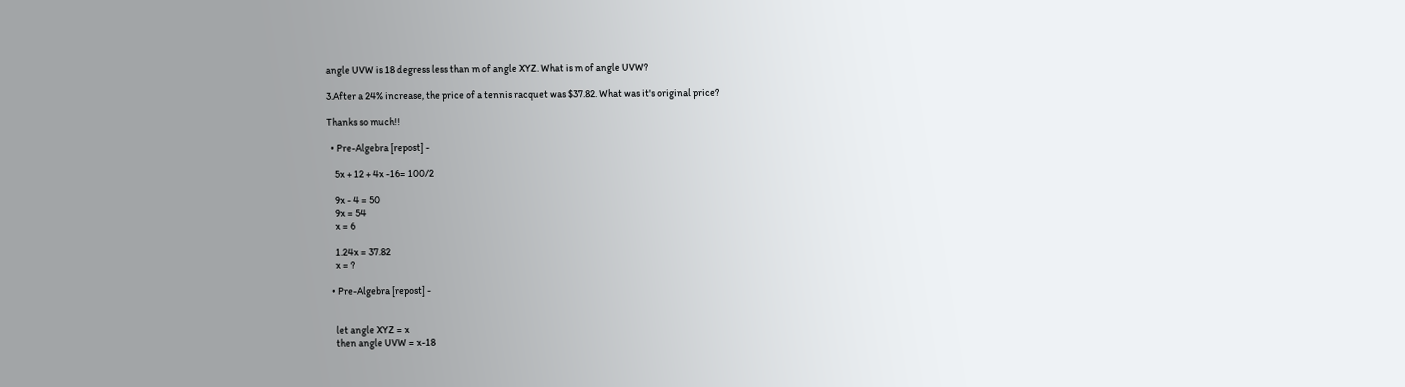angle UVW is 18 degress less than m of angle XYZ. What is m of angle UVW?

3.After a 24% increase, the price of a tennis racquet was $37.82. What was it's original price?

Thanks so much!!

  • Pre-Algebra [repost] -

    5x + 12 + 4x -16= 100/2

    9x - 4 = 50
    9x = 54
    x = 6

    1.24x = 37.82
    x = ?

  • Pre-Algebra [repost] -


    let angle XYZ = x
    then angle UVW = x-18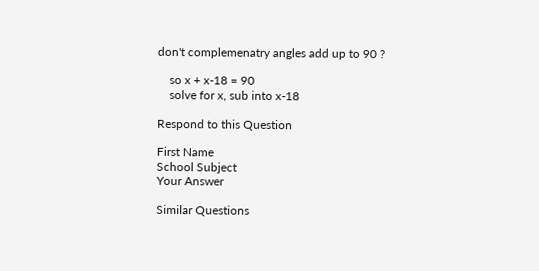don't complemenatry angles add up to 90 ?

    so x + x-18 = 90
    solve for x, sub into x-18

Respond to this Question

First Name
School Subject
Your Answer

Similar Questions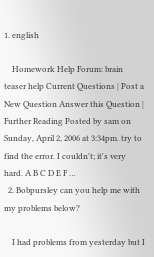1. english

    Homework Help Forum: brain teaser help Current Questions | Post a New Question Answer this Question | Further Reading Posted by sam on Sunday, April 2, 2006 at 3:34pm. try to find the error. I couldn't; it's very hard. A B C D E F …
  2. Bobpursley can you help me with my problems below?

    I had problems from yesterday but I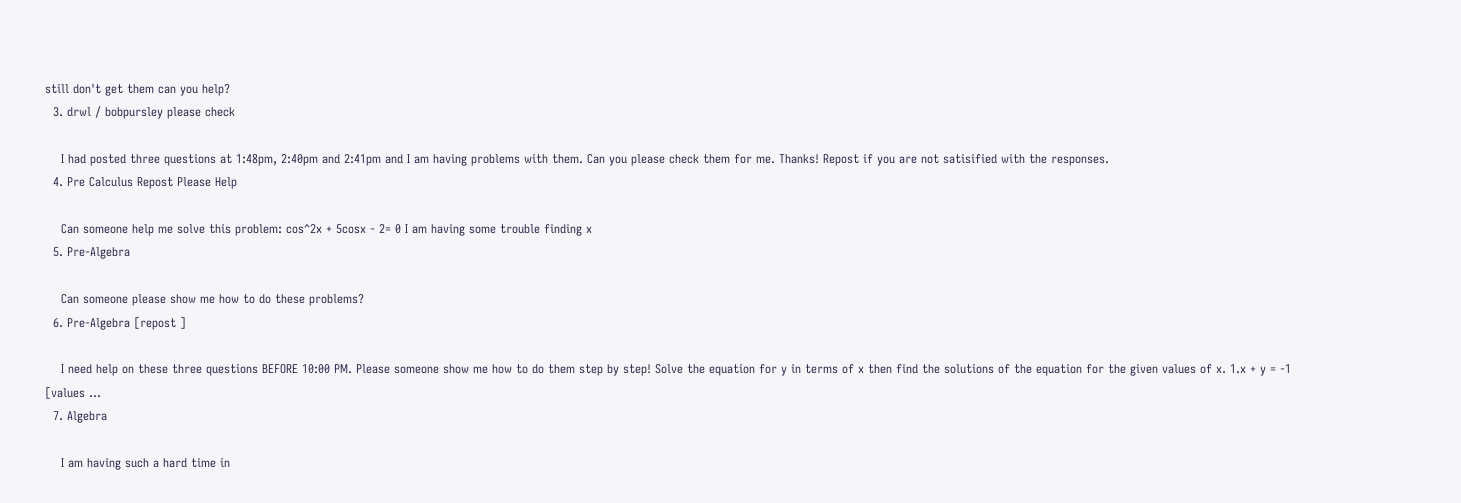still don't get them can you help?
  3. drwl / bobpursley please check

    I had posted three questions at 1:48pm, 2:40pm and 2:41pm and I am having problems with them. Can you please check them for me. Thanks! Repost if you are not satisified with the responses.
  4. Pre Calculus Repost Please Help

    Can someone help me solve this problem: cos^2x + 5cosx - 2= 0 I am having some trouble finding x
  5. Pre-Algebra

    Can someone please show me how to do these problems?
  6. Pre-Algebra [repost ]

    I need help on these three questions BEFORE 10:00 PM. Please someone show me how to do them step by step! Solve the equation for y in terms of x then find the solutions of the equation for the given values of x. 1.x + y = -1 [values …
  7. Algebra

    I am having such a hard time in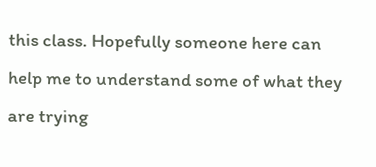this class. Hopefully someone here can help me to understand some of what they are trying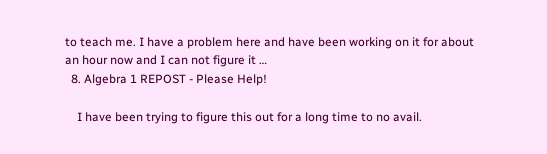to teach me. I have a problem here and have been working on it for about an hour now and I can not figure it …
  8. Algebra 1 REPOST - Please Help!

    I have been trying to figure this out for a long time to no avail.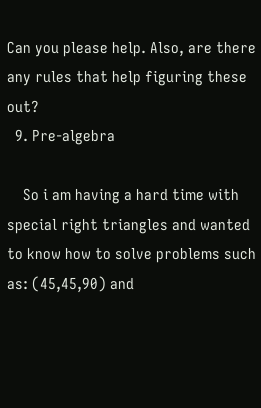Can you please help. Also, are there any rules that help figuring these out?
  9. Pre-algebra

    So i am having a hard time with special right triangles and wanted to know how to solve problems such as: (45,45,90) and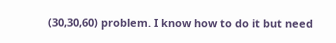(30,30,60) problem. I know how to do it but need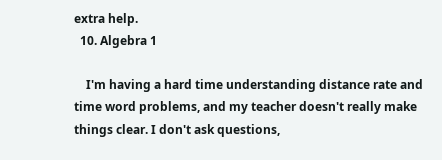extra help.
  10. Algebra 1

    I'm having a hard time understanding distance rate and time word problems, and my teacher doesn't really make things clear. I don't ask questions,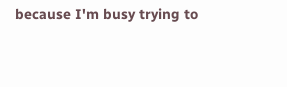because I'm busy trying to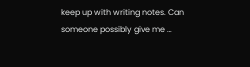keep up with writing notes. Can someone possibly give me …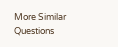More Similar Questions